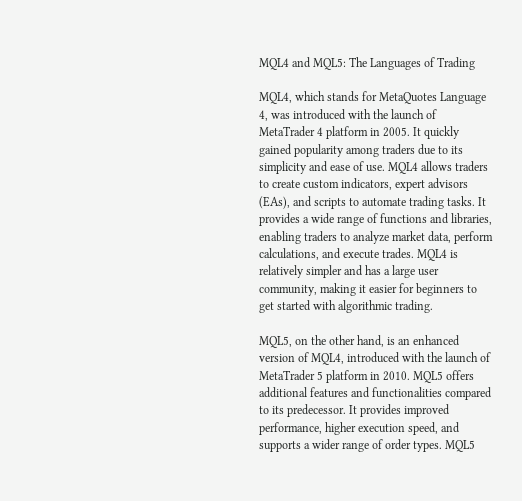MQL4 and MQL5: The Languages of Trading

MQL4, which stands for MetaQuotes Language 4, was introduced with the launch of MetaTrader 4 platform in 2005. It quickly gained popularity among traders due to its simplicity and ease of use. MQL4 allows traders to create custom indicators, expert advisors (EAs), and scripts to automate trading tasks. It provides a wide range of functions and libraries, enabling traders to analyze market data, perform calculations, and execute trades. MQL4 is relatively simpler and has a large user community, making it easier for beginners to get started with algorithmic trading.

MQL5, on the other hand, is an enhanced version of MQL4, introduced with the launch of MetaTrader 5 platform in 2010. MQL5 offers additional features and functionalities compared to its predecessor. It provides improved performance, higher execution speed, and supports a wider range of order types. MQL5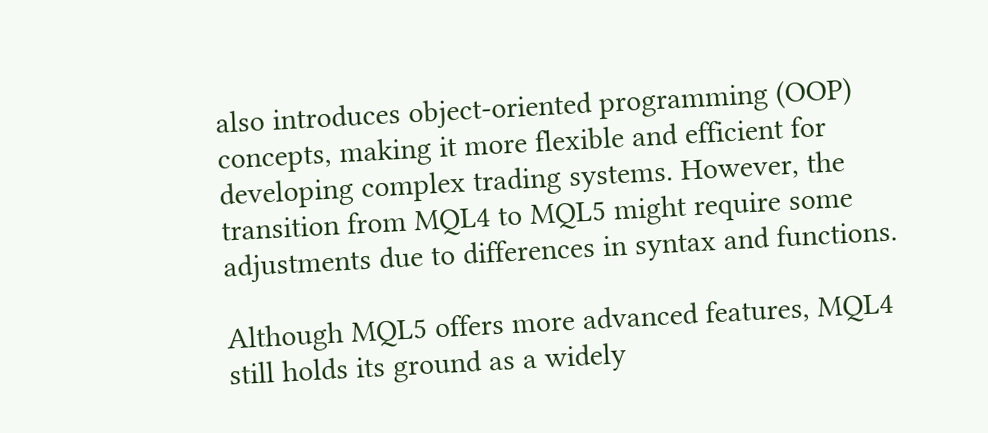also introduces object-oriented programming (OOP) concepts, making it more flexible and efficient for developing complex trading systems. However, the transition from MQL4 to MQL5 might require some adjustments due to differences in syntax and functions.

Although MQL5 offers more advanced features, MQL4 still holds its ground as a widely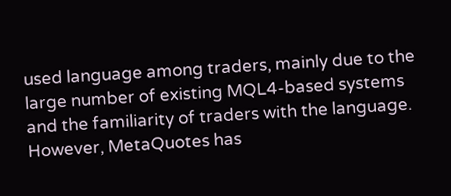used language among traders, mainly due to the large number of existing MQL4-based systems and the familiarity of traders with the language. However, MetaQuotes has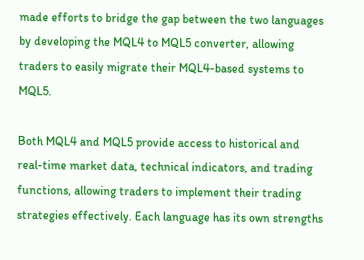made efforts to bridge the gap between the two languages by developing the MQL4 to MQL5 converter, allowing traders to easily migrate their MQL4-based systems to MQL5.

Both MQL4 and MQL5 provide access to historical and real-time market data, technical indicators, and trading functions, allowing traders to implement their trading strategies effectively. Each language has its own strengths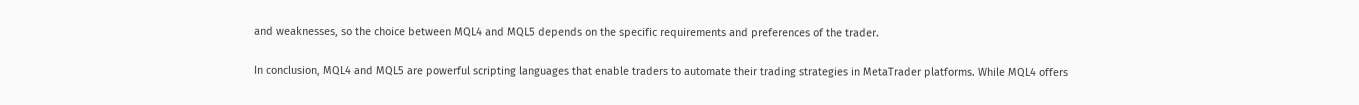and weaknesses, so the choice between MQL4 and MQL5 depends on the specific requirements and preferences of the trader.

In conclusion, MQL4 and MQL5 are powerful scripting languages that enable traders to automate their trading strategies in MetaTrader platforms. While MQL4 offers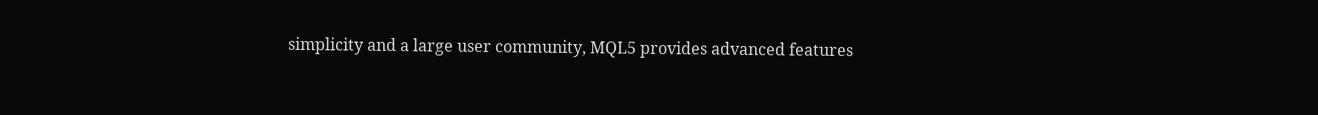simplicity and a large user community, MQL5 provides advanced features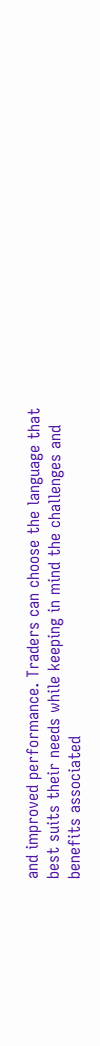and improved performance. Traders can choose the language that best suits their needs while keeping in mind the challenges and benefits associated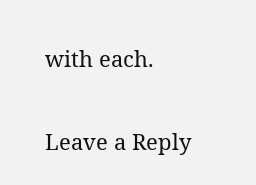with each.

Leave a Reply